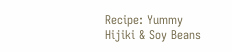Recipe: Yummy Hijiki & Soy Beans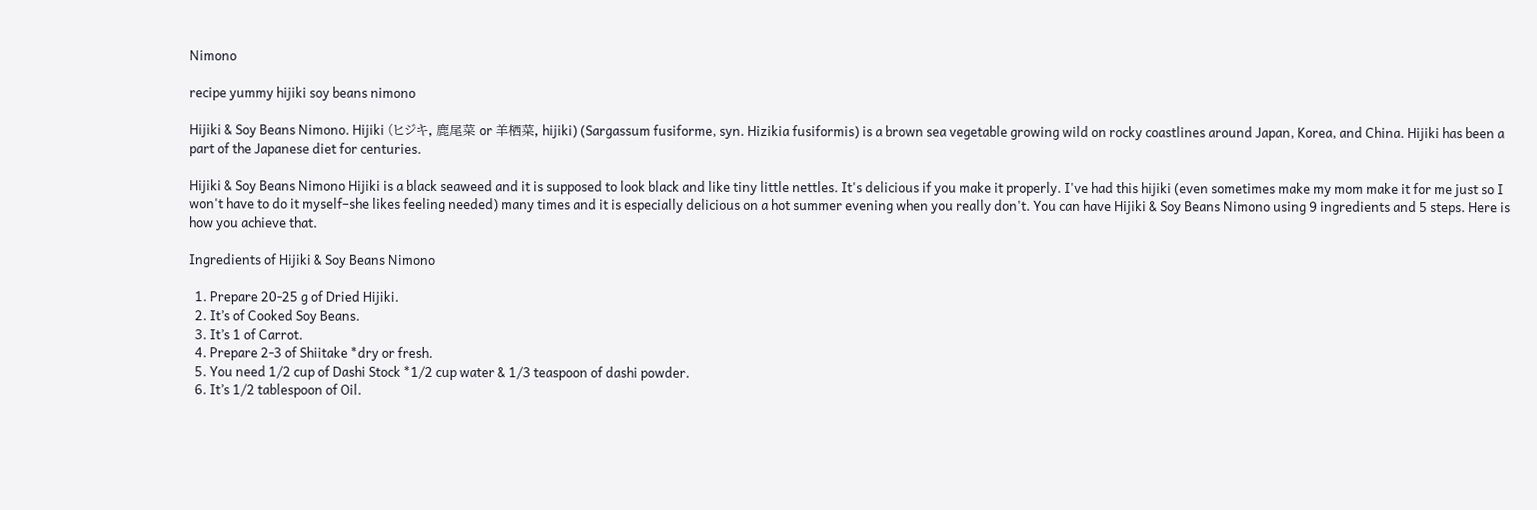Nimono

recipe yummy hijiki soy beans nimono

Hijiki & Soy Beans Nimono. Hijiki (ヒジキ, 鹿尾菜 or 羊栖菜, hijiki) (Sargassum fusiforme, syn. Hizikia fusiformis) is a brown sea vegetable growing wild on rocky coastlines around Japan, Korea, and China. Hijiki has been a part of the Japanese diet for centuries.

Hijiki & Soy Beans Nimono Hijiki is a black seaweed and it is supposed to look black and like tiny little nettles. It's delicious if you make it properly. I've had this hijiki (even sometimes make my mom make it for me just so I won't have to do it myself–she likes feeling needed) many times and it is especially delicious on a hot summer evening when you really don't. You can have Hijiki & Soy Beans Nimono using 9 ingredients and 5 steps. Here is how you achieve that.

Ingredients of Hijiki & Soy Beans Nimono

  1. Prepare 20-25 g of Dried Hijiki.
  2. It’s of Cooked Soy Beans.
  3. It’s 1 of Carrot.
  4. Prepare 2-3 of Shiitake *dry or fresh.
  5. You need 1/2 cup of Dashi Stock *1/2 cup water & 1/3 teaspoon of dashi powder.
  6. It’s 1/2 tablespoon of Oil.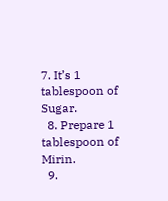7. It’s 1 tablespoon of Sugar.
  8. Prepare 1 tablespoon of Mirin.
  9.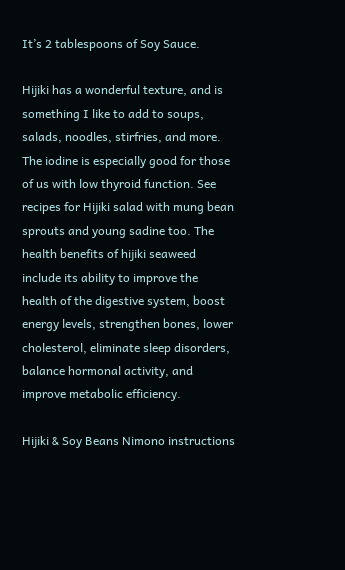It’s 2 tablespoons of Soy Sauce.

Hijiki has a wonderful texture, and is something I like to add to soups, salads, noodles, stirfries, and more. The iodine is especially good for those of us with low thyroid function. See recipes for Hijiki salad with mung bean sprouts and young sadine too. The health benefits of hijiki seaweed include its ability to improve the health of the digestive system, boost energy levels, strengthen bones, lower cholesterol, eliminate sleep disorders, balance hormonal activity, and improve metabolic efficiency.

Hijiki & Soy Beans Nimono instructions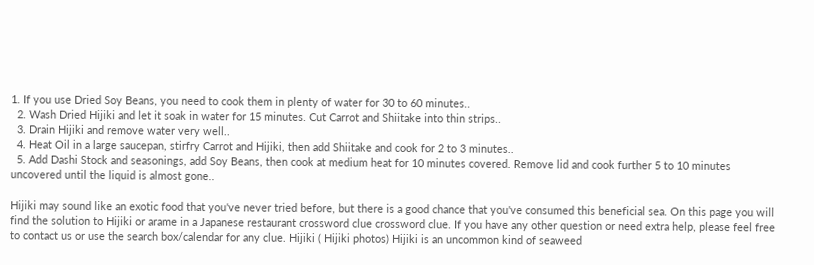1. If you use Dried Soy Beans, you need to cook them in plenty of water for 30 to 60 minutes..
  2. Wash Dried Hijiki and let it soak in water for 15 minutes. Cut Carrot and Shiitake into thin strips..
  3. Drain Hijiki and remove water very well..
  4. Heat Oil in a large saucepan, stirfry Carrot and Hijiki, then add Shiitake and cook for 2 to 3 minutes..
  5. Add Dashi Stock and seasonings, add Soy Beans, then cook at medium heat for 10 minutes covered. Remove lid and cook further 5 to 10 minutes uncovered until the liquid is almost gone..

Hijiki may sound like an exotic food that you've never tried before, but there is a good chance that you've consumed this beneficial sea. On this page you will find the solution to Hijiki or arame in a Japanese restaurant crossword clue crossword clue. If you have any other question or need extra help, please feel free to contact us or use the search box/calendar for any clue. Hijiki ( Hijiki photos) Hijiki is an uncommon kind of seaweed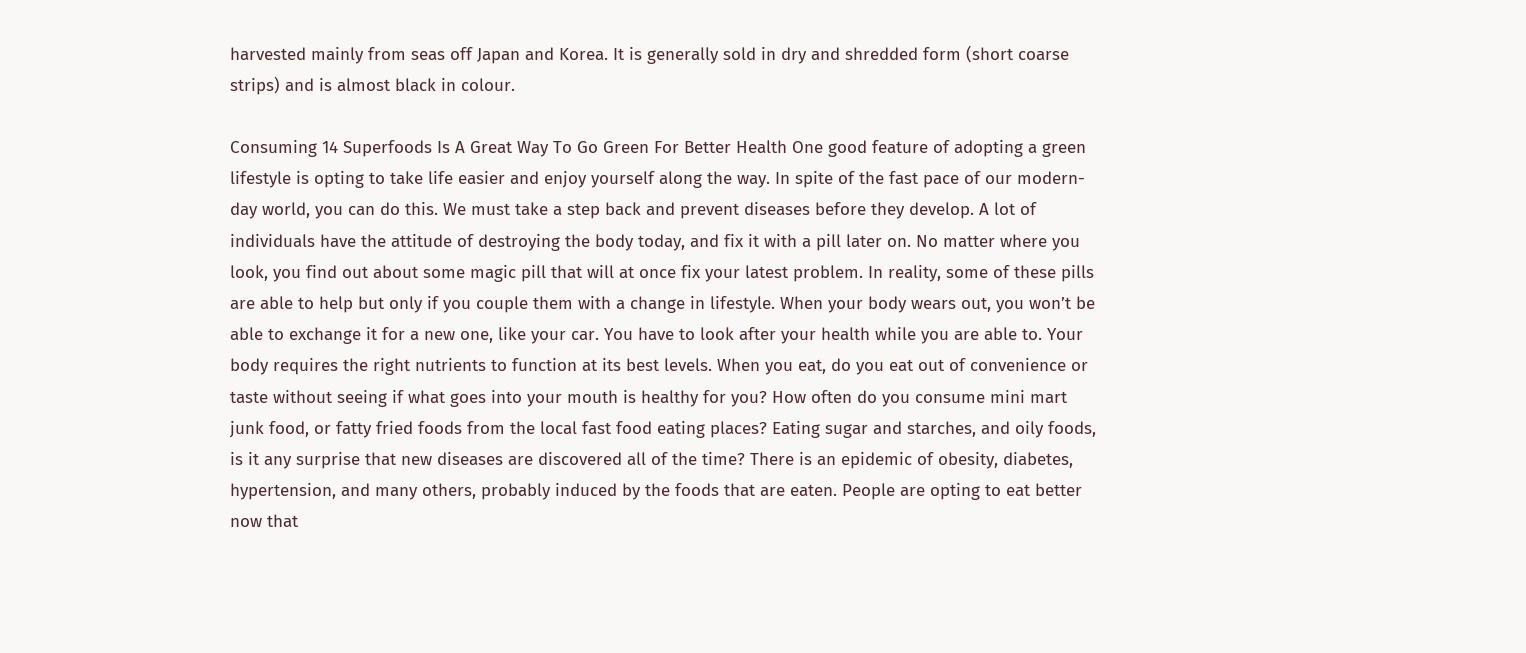harvested mainly from seas off Japan and Korea. It is generally sold in dry and shredded form (short coarse strips) and is almost black in colour.

Consuming 14 Superfoods Is A Great Way To Go Green For Better Health One good feature of adopting a green lifestyle is opting to take life easier and enjoy yourself along the way. In spite of the fast pace of our modern-day world, you can do this. We must take a step back and prevent diseases before they develop. A lot of individuals have the attitude of destroying the body today, and fix it with a pill later on. No matter where you look, you find out about some magic pill that will at once fix your latest problem. In reality, some of these pills are able to help but only if you couple them with a change in lifestyle. When your body wears out, you won’t be able to exchange it for a new one, like your car. You have to look after your health while you are able to. Your body requires the right nutrients to function at its best levels. When you eat, do you eat out of convenience or taste without seeing if what goes into your mouth is healthy for you? How often do you consume mini mart junk food, or fatty fried foods from the local fast food eating places? Eating sugar and starches, and oily foods, is it any surprise that new diseases are discovered all of the time? There is an epidemic of obesity, diabetes, hypertension, and many others, probably induced by the foods that are eaten. People are opting to eat better now that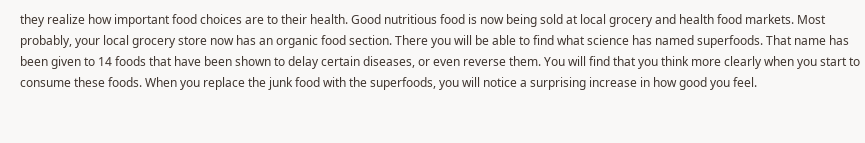they realize how important food choices are to their health. Good nutritious food is now being sold at local grocery and health food markets. Most probably, your local grocery store now has an organic food section. There you will be able to find what science has named superfoods. That name has been given to 14 foods that have been shown to delay certain diseases, or even reverse them. You will find that you think more clearly when you start to consume these foods. When you replace the junk food with the superfoods, you will notice a surprising increase in how good you feel.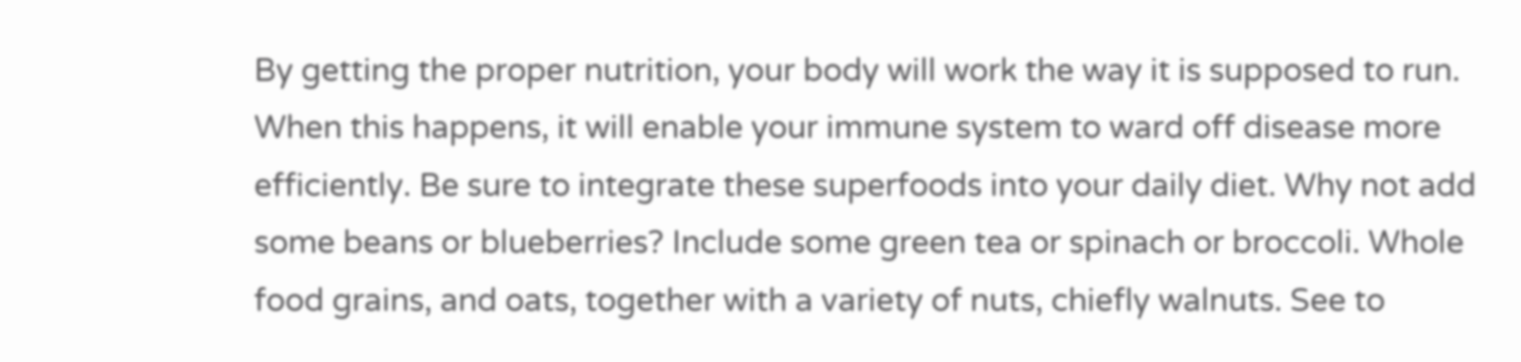By getting the proper nutrition, your body will work the way it is supposed to run. When this happens, it will enable your immune system to ward off disease more efficiently. Be sure to integrate these superfoods into your daily diet. Why not add some beans or blueberries? Include some green tea or spinach or broccoli. Whole food grains, and oats, together with a variety of nuts, chiefly walnuts. See to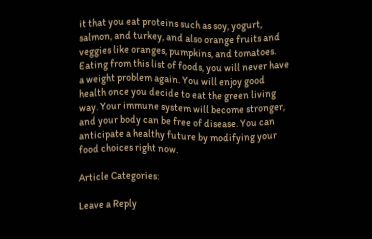it that you eat proteins such as soy, yogurt, salmon, and turkey, and also orange fruits and veggies like oranges, pumpkins, and tomatoes. Eating from this list of foods, you will never have a weight problem again. You will enjoy good health once you decide to eat the green living way. Your immune system will become stronger, and your body can be free of disease. You can anticipate a healthy future by modifying your food choices right now.

Article Categories:

Leave a Reply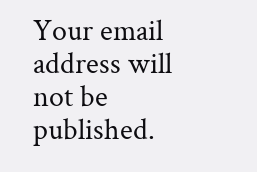Your email address will not be published.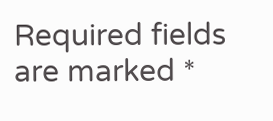Required fields are marked *